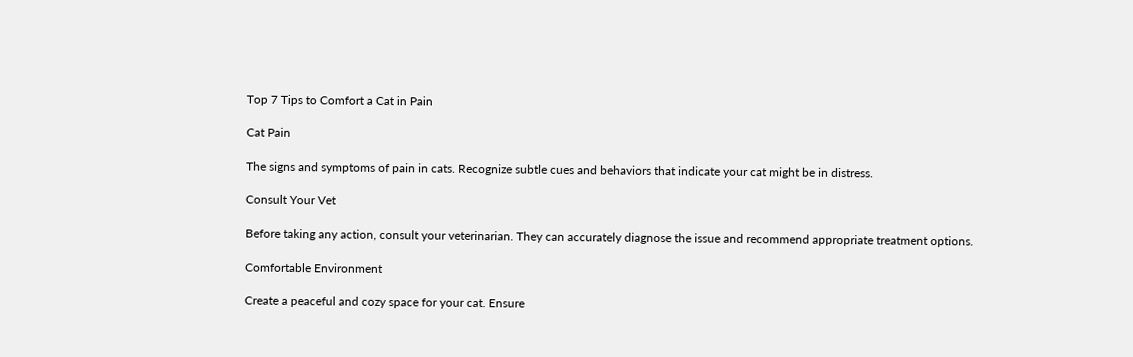Top 7 Tips to Comfort a Cat in Pain

Cat Pain

The signs and symptoms of pain in cats. Recognize subtle cues and behaviors that indicate your cat might be in distress.

Consult Your Vet

Before taking any action, consult your veterinarian. They can accurately diagnose the issue and recommend appropriate treatment options.

Comfortable Environment

Create a peaceful and cozy space for your cat. Ensure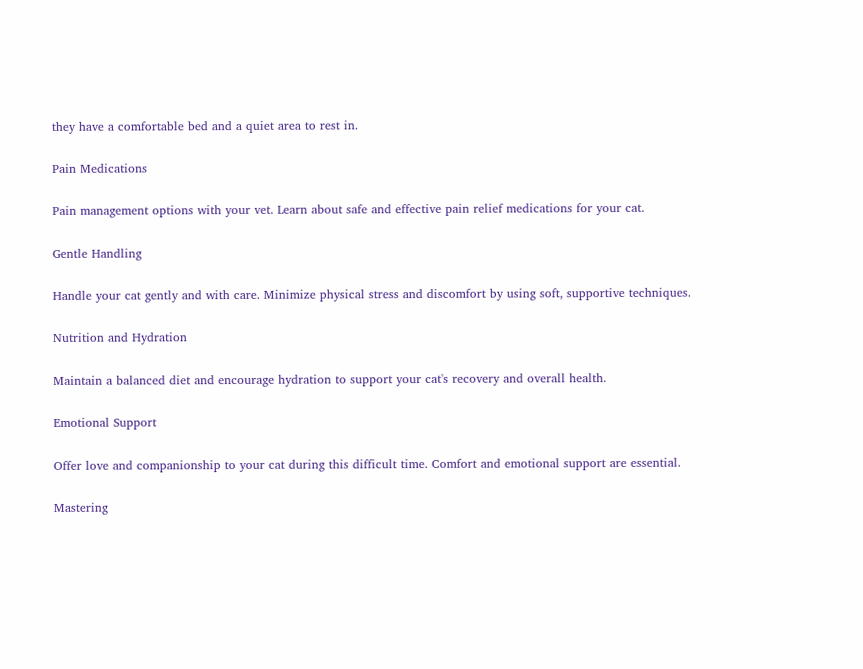they have a comfortable bed and a quiet area to rest in.

Pain Medications

Pain management options with your vet. Learn about safe and effective pain relief medications for your cat.

Gentle Handling

Handle your cat gently and with care. Minimize physical stress and discomfort by using soft, supportive techniques.

Nutrition and Hydration

Maintain a balanced diet and encourage hydration to support your cat's recovery and overall health.

Emotional Support

Offer love and companionship to your cat during this difficult time. Comfort and emotional support are essential.

Mastering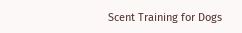Scent Training for Dogs